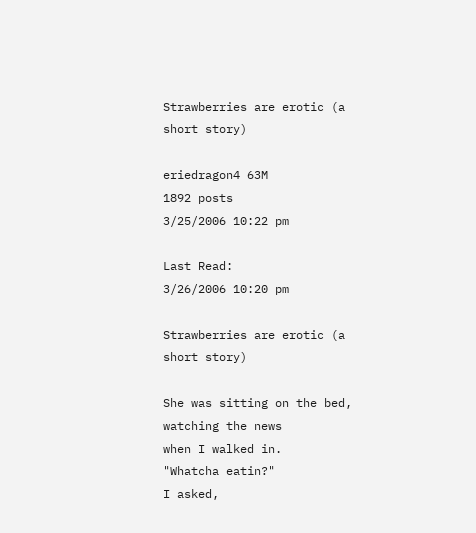Strawberries are erotic (a short story)

eriedragon4 63M
1892 posts
3/25/2006 10:22 pm

Last Read:
3/26/2006 10:20 pm

Strawberries are erotic (a short story)

She was sitting on the bed,
watching the news
when I walked in.
"Whatcha eatin?"
I asked,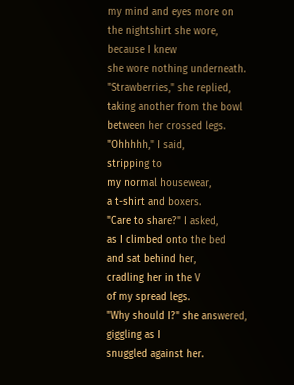my mind and eyes more on
the nightshirt she wore,
because I knew
she wore nothing underneath.
"Strawberries," she replied,
taking another from the bowl
between her crossed legs.
"Ohhhhh," I said,
stripping to
my normal housewear,
a t-shirt and boxers.
"Care to share?" I asked,
as I climbed onto the bed
and sat behind her,
cradling her in the V
of my spread legs.
"Why should I?" she answered,
giggling as I
snuggled against her.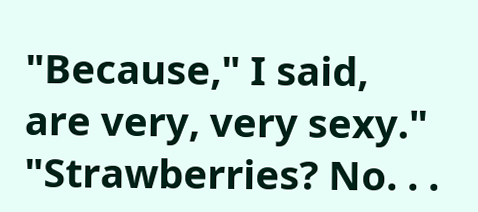"Because," I said,
are very, very sexy."
"Strawberries? No. . .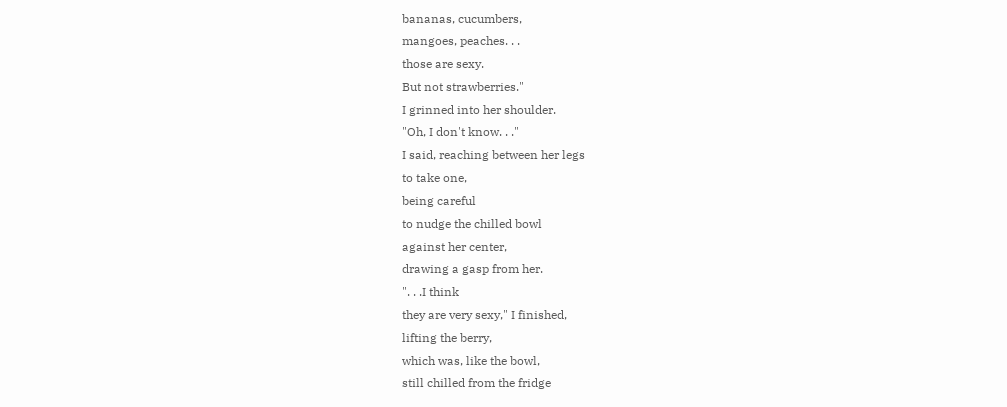bananas, cucumbers,
mangoes, peaches. . .
those are sexy.
But not strawberries."
I grinned into her shoulder.
"Oh, I don't know. . ."
I said, reaching between her legs
to take one,
being careful
to nudge the chilled bowl
against her center,
drawing a gasp from her.
". . .I think
they are very sexy," I finished,
lifting the berry,
which was, like the bowl,
still chilled from the fridge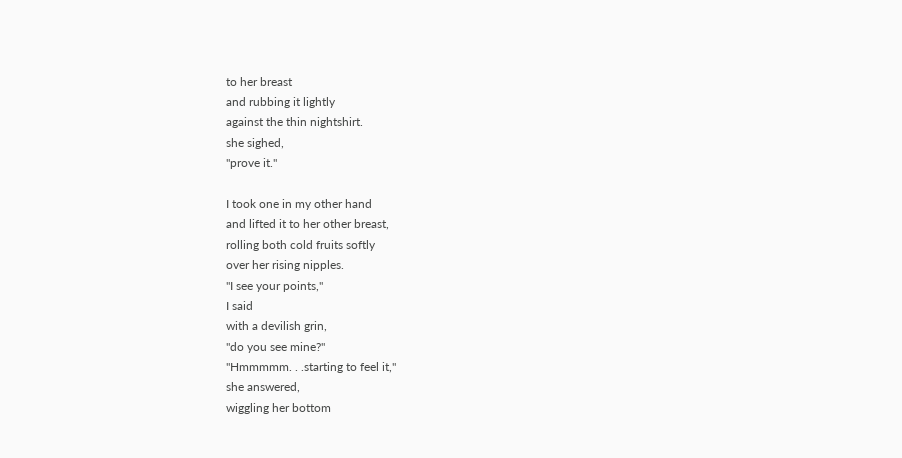to her breast
and rubbing it lightly
against the thin nightshirt.
she sighed,
"prove it."

I took one in my other hand
and lifted it to her other breast,
rolling both cold fruits softly
over her rising nipples.
"I see your points,"
I said
with a devilish grin,
"do you see mine?"
"Hmmmmm. . .starting to feel it,"
she answered,
wiggling her bottom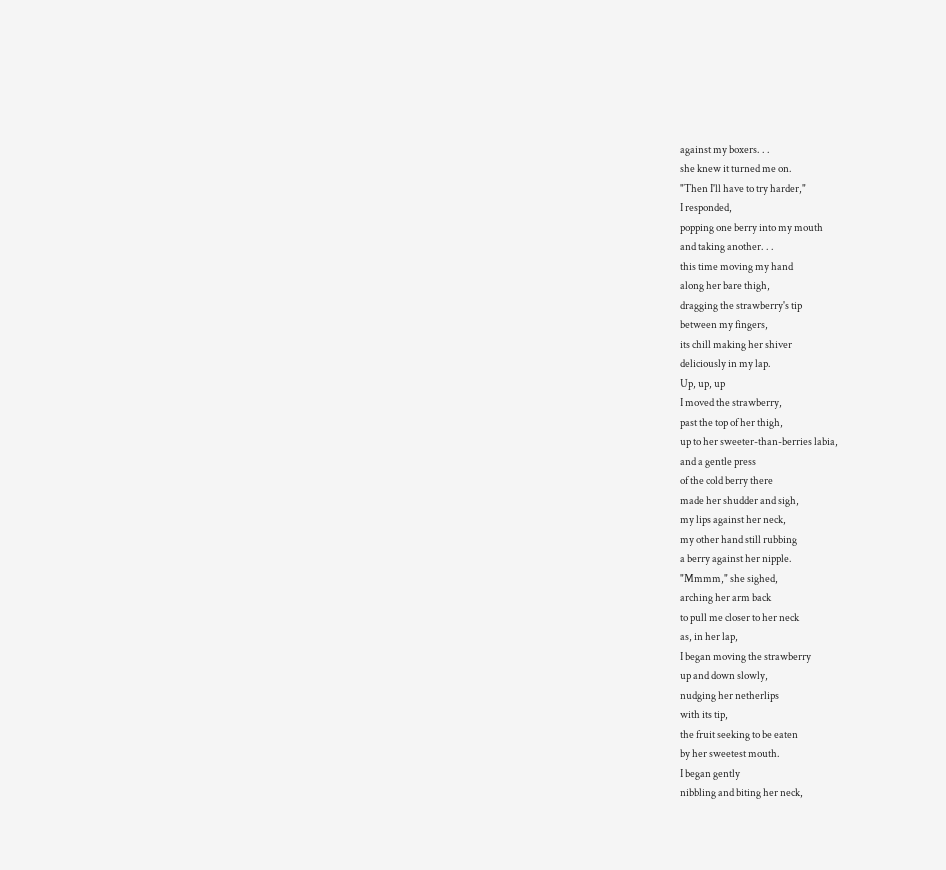against my boxers. . .
she knew it turned me on.
"Then I'll have to try harder,"
I responded,
popping one berry into my mouth
and taking another. . .
this time moving my hand
along her bare thigh,
dragging the strawberry's tip
between my fingers,
its chill making her shiver
deliciously in my lap.
Up, up, up
I moved the strawberry,
past the top of her thigh,
up to her sweeter-than-berries labia,
and a gentle press
of the cold berry there
made her shudder and sigh,
my lips against her neck,
my other hand still rubbing
a berry against her nipple.
"Mmmm," she sighed,
arching her arm back
to pull me closer to her neck
as, in her lap,
I began moving the strawberry
up and down slowly,
nudging her netherlips
with its tip,
the fruit seeking to be eaten
by her sweetest mouth.
I began gently
nibbling and biting her neck,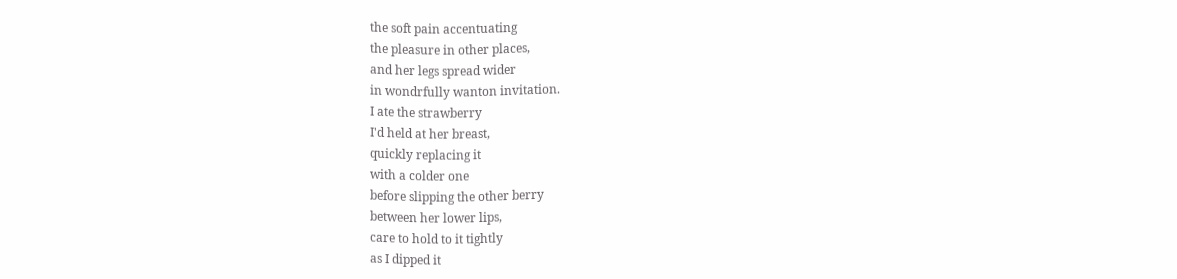the soft pain accentuating
the pleasure in other places,
and her legs spread wider
in wondrfully wanton invitation.
I ate the strawberry
I'd held at her breast,
quickly replacing it
with a colder one
before slipping the other berry
between her lower lips,
care to hold to it tightly
as I dipped it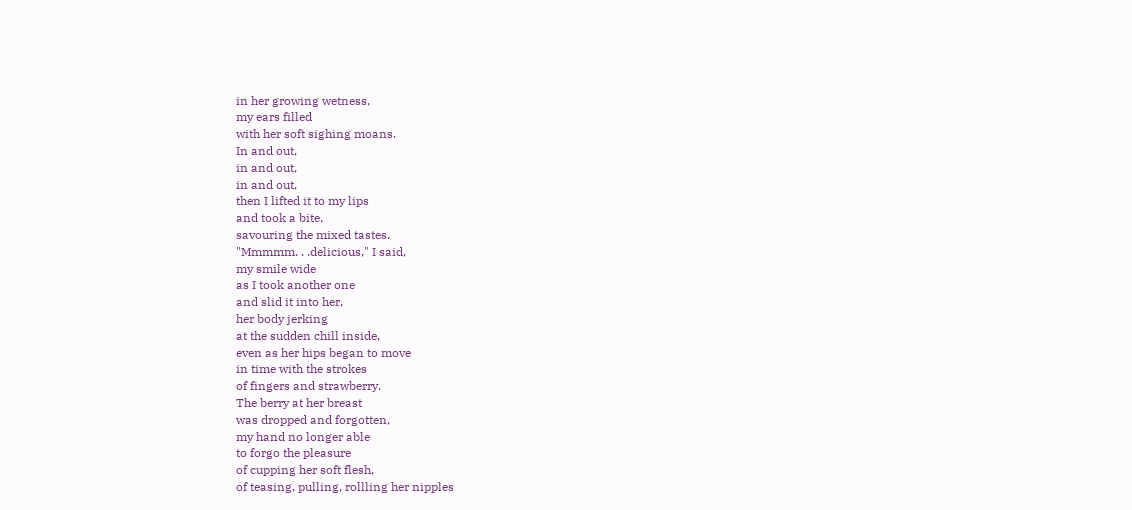in her growing wetness,
my ears filled
with her soft sighing moans.
In and out,
in and out,
in and out,
then I lifted it to my lips
and took a bite,
savouring the mixed tastes.
"Mmmmm. . .delicious," I said,
my smile wide
as I took another one
and slid it into her,
her body jerking
at the sudden chill inside,
even as her hips began to move
in time with the strokes
of fingers and strawberry.
The berry at her breast
was dropped and forgotten,
my hand no longer able
to forgo the pleasure
of cupping her soft flesh,
of teasing, pulling, rollling her nipples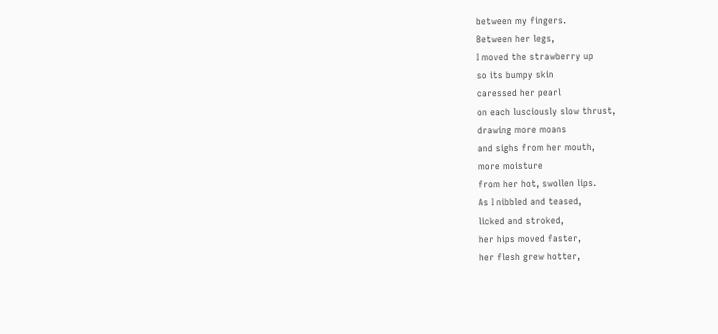between my fingers.
Between her legs,
I moved the strawberry up
so its bumpy skin
caressed her pearl
on each lusciously slow thrust,
drawing more moans
and sighs from her mouth,
more moisture
from her hot, swollen lips.
As I nibbled and teased,
licked and stroked,
her hips moved faster,
her flesh grew hotter,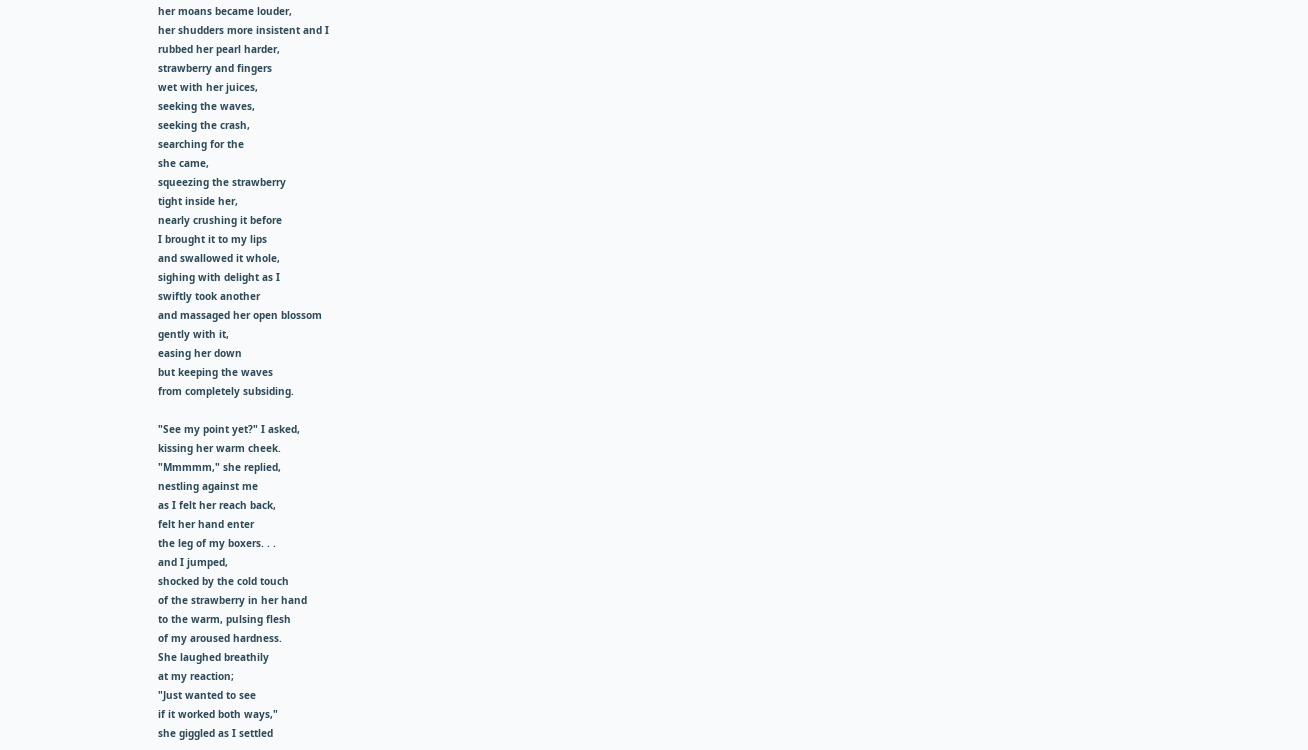her moans became louder,
her shudders more insistent and I
rubbed her pearl harder,
strawberry and fingers
wet with her juices,
seeking the waves,
seeking the crash,
searching for the
she came,
squeezing the strawberry
tight inside her,
nearly crushing it before
I brought it to my lips
and swallowed it whole,
sighing with delight as I
swiftly took another
and massaged her open blossom
gently with it,
easing her down
but keeping the waves
from completely subsiding.

"See my point yet?" I asked,
kissing her warm cheek.
"Mmmmm," she replied,
nestling against me
as I felt her reach back,
felt her hand enter
the leg of my boxers. . .
and I jumped,
shocked by the cold touch
of the strawberry in her hand
to the warm, pulsing flesh
of my aroused hardness.
She laughed breathily
at my reaction;
"Just wanted to see
if it worked both ways,"
she giggled as I settled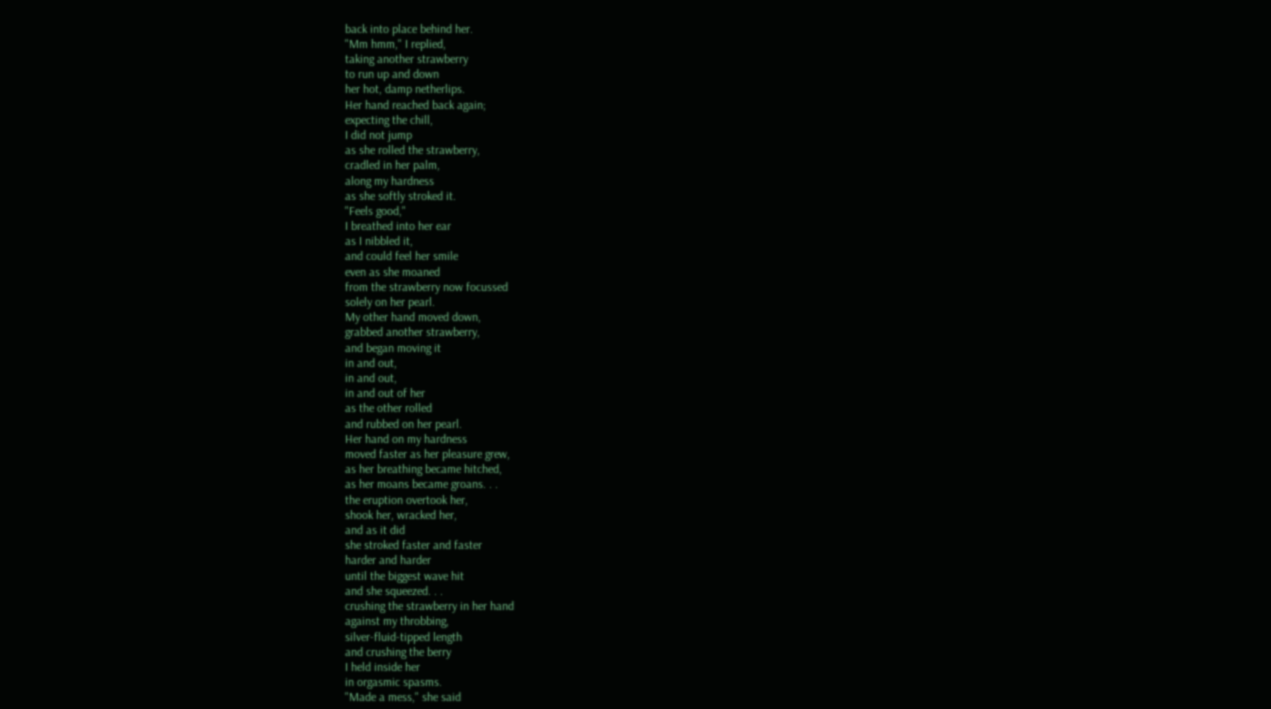back into place behind her.
"Mm hmm," I replied,
taking another strawberry
to run up and down
her hot, damp netherlips.
Her hand reached back again;
expecting the chill,
I did not jump
as she rolled the strawberry,
cradled in her palm,
along my hardness
as she softly stroked it.
"Feels good,"
I breathed into her ear
as I nibbled it,
and could feel her smile
even as she moaned
from the strawberry now focussed
solely on her pearl.
My other hand moved down,
grabbed another strawberry,
and began moving it
in and out,
in and out,
in and out of her
as the other rolled
and rubbed on her pearl.
Her hand on my hardness
moved faster as her pleasure grew,
as her breathing became hitched,
as her moans became groans. . .
the eruption overtook her,
shook her, wracked her,
and as it did
she stroked faster and faster
harder and harder
until the biggest wave hit
and she squeezed. . .
crushing the strawberry in her hand
against my throbbing,
silver-fluid-tipped length
and crushing the berry
I held inside her
in orgasmic spasms.
"Made a mess," she said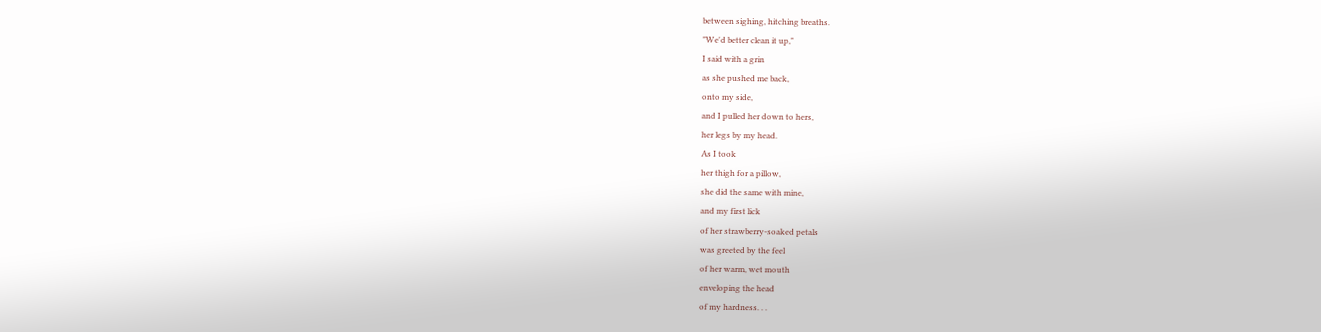between sighing, hitching breaths.
"We'd better clean it up,"
I said with a grin
as she pushed me back,
onto my side,
and I pulled her down to hers,
her legs by my head.
As I took
her thigh for a pillow,
she did the same with mine,
and my first lick
of her strawberry-soaked petals
was greeted by the feel
of her warm, wet mouth
enveloping the head
of my hardness. . .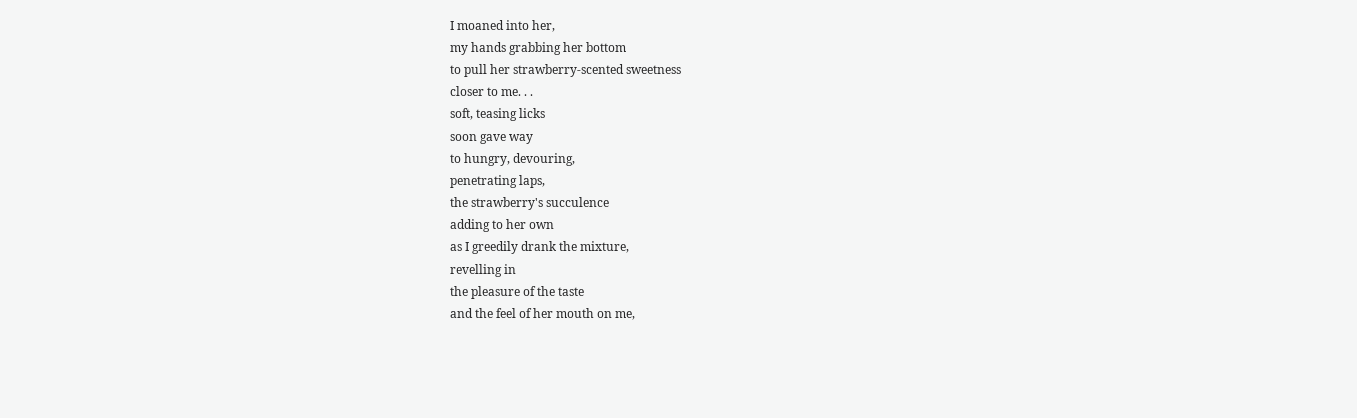I moaned into her,
my hands grabbing her bottom
to pull her strawberry-scented sweetness
closer to me. . .
soft, teasing licks
soon gave way
to hungry, devouring,
penetrating laps,
the strawberry's succulence
adding to her own
as I greedily drank the mixture,
revelling in
the pleasure of the taste
and the feel of her mouth on me,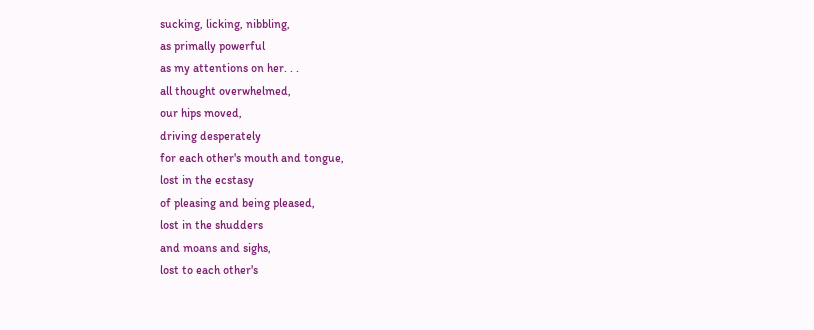sucking, licking, nibbling,
as primally powerful
as my attentions on her. . .
all thought overwhelmed,
our hips moved,
driving desperately
for each other's mouth and tongue,
lost in the ecstasy
of pleasing and being pleased,
lost in the shudders
and moans and sighs,
lost to each other's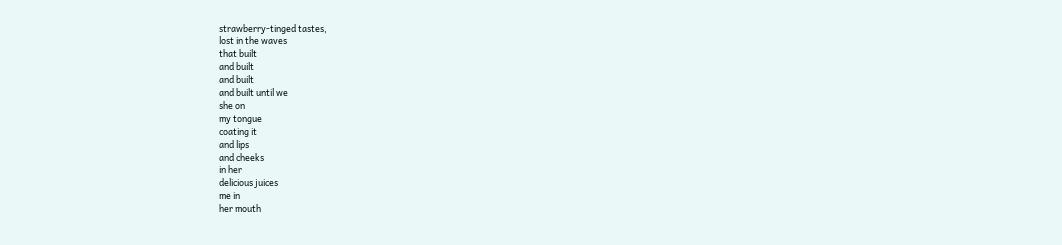strawberry-tinged tastes,
lost in the waves
that built
and built
and built
and built until we
she on
my tongue
coating it
and lips
and cheeks
in her
delicious juices
me in
her mouth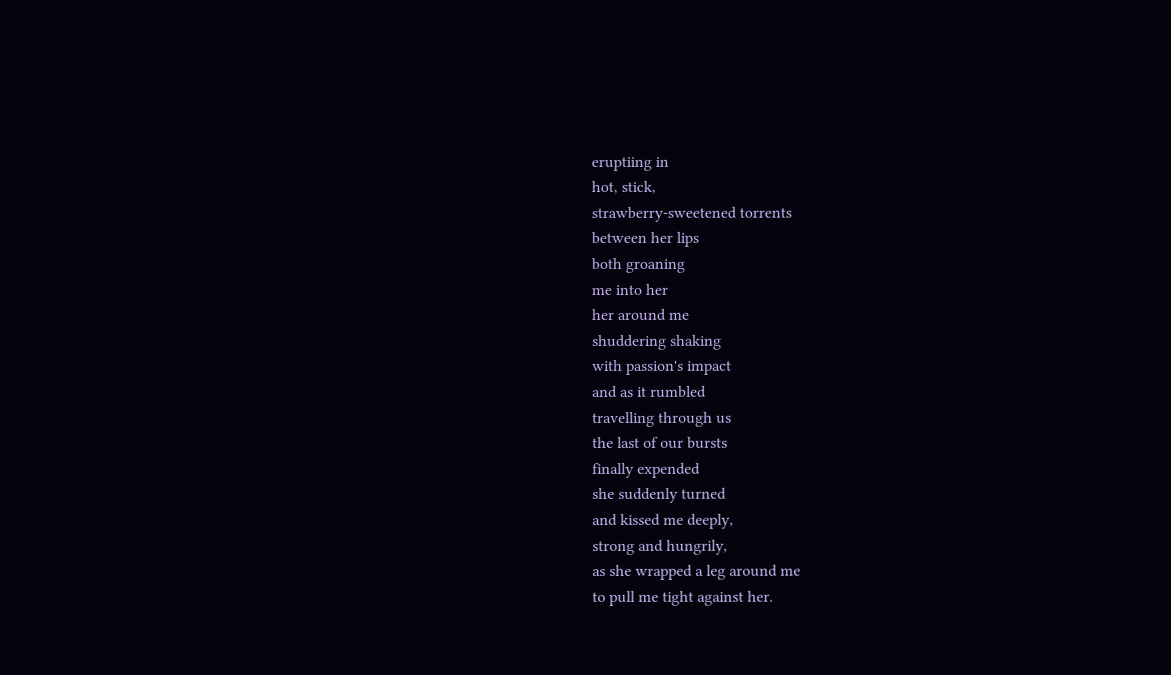eruptiing in
hot, stick,
strawberry-sweetened torrents
between her lips
both groaning
me into her
her around me
shuddering shaking
with passion's impact
and as it rumbled
travelling through us
the last of our bursts
finally expended
she suddenly turned
and kissed me deeply,
strong and hungrily,
as she wrapped a leg around me
to pull me tight against her.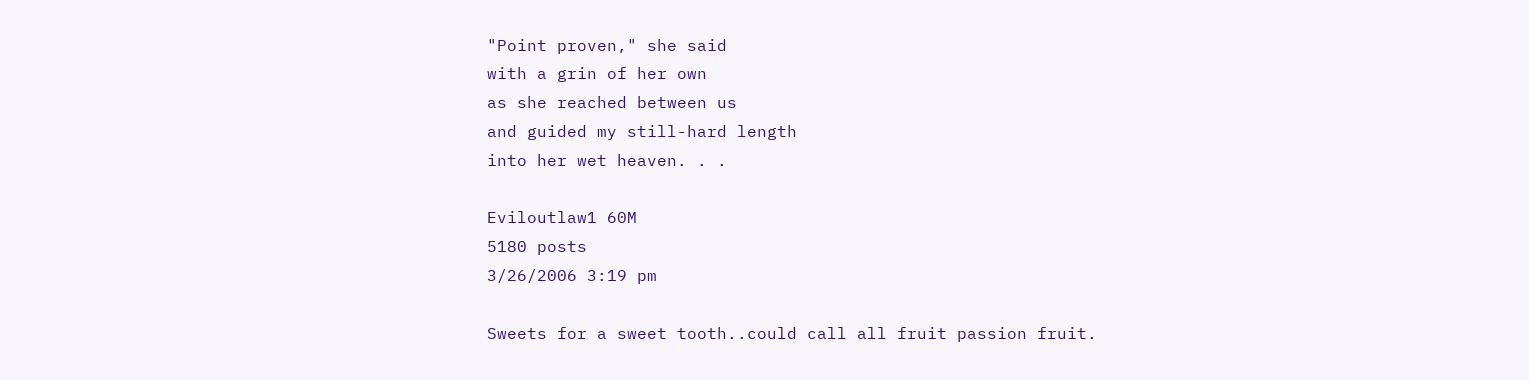"Point proven," she said
with a grin of her own
as she reached between us
and guided my still-hard length
into her wet heaven. . .

Eviloutlaw1 60M
5180 posts
3/26/2006 3:19 pm

Sweets for a sweet tooth..could call all fruit passion fruit.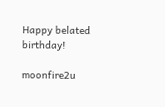Happy belated birthday!

moonfire2u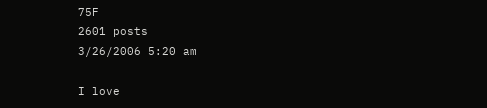75F
2601 posts
3/26/2006 5:20 am

I love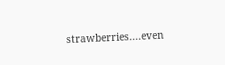strawberries....even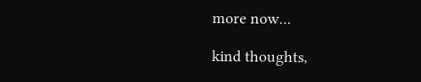more now...

kind thoughts,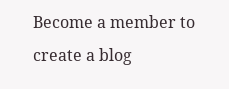Become a member to create a blog